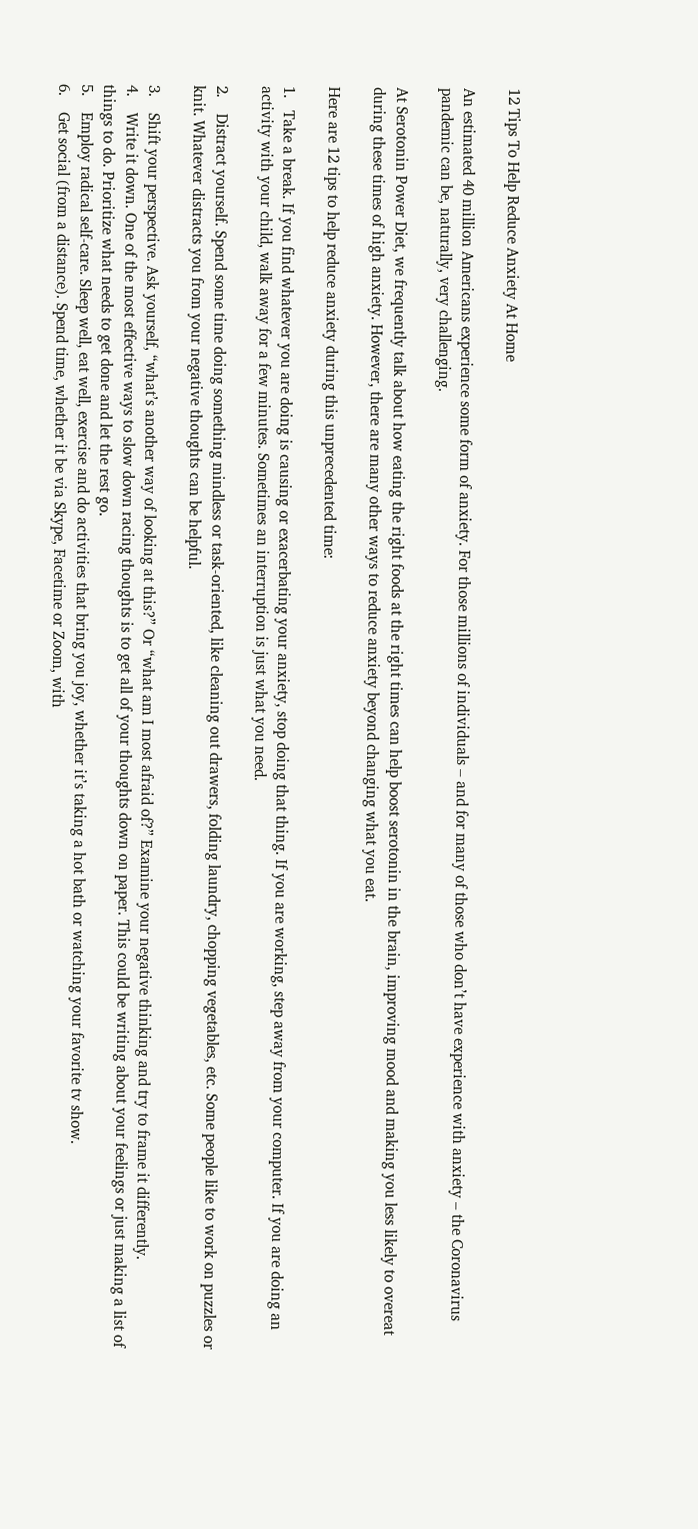12 Tips To Help Reduce Anxiety At Home

An estimated 40 million Americans experience some form of anxiety. For those millions of individuals – and for many of those who don’t have experience with anxiety – the Coronavirus pandemic can be, naturally, very challenging.

At Serotonin Power Diet, we frequently talk about how eating the right foods at the right times can help boost serotonin in the brain, improving mood and making you less likely to overeat during these times of high anxiety. However, there are many other ways to reduce anxiety beyond changing what you eat.

Here are 12 tips to help reduce anxiety during this unprecedented time:

1.   Take a break. If you find whatever you are doing is causing or exacerbating your anxiety, stop doing that thing. If you are working, step away from your computer. If you are doing an activity with your child, walk away for a few minutes. Sometimes an interruption is just what you need.

2.    Distract yourself. Spend some time doing something mindless or task-oriented, like cleaning out drawers, folding laundry, chopping vegetables, etc. Some people like to work on puzzles or knit. Whatever distracts you from your negative thoughts can be helpful.

3.    Shift your perspective. Ask yourself, “what’s another way of looking at this?” Or “what am I most afraid of?” Examine your negative thinking and try to frame it differently.
4.    Write it down. One of the most effective ways to slow down racing thoughts is to get all of your thoughts down on paper. This could be writing about your feelings or just making a list of things to do. Prioritize what needs to get done and let the rest go.
5.    Employ radical self-care. Sleep well, eat well, exercise and do activities that bring you joy, whether it’s taking a hot bath or watching your favorite tv show.
6.    Get social (from a distance). Spend time, whether it be via Skype, Facetime or Zoom, with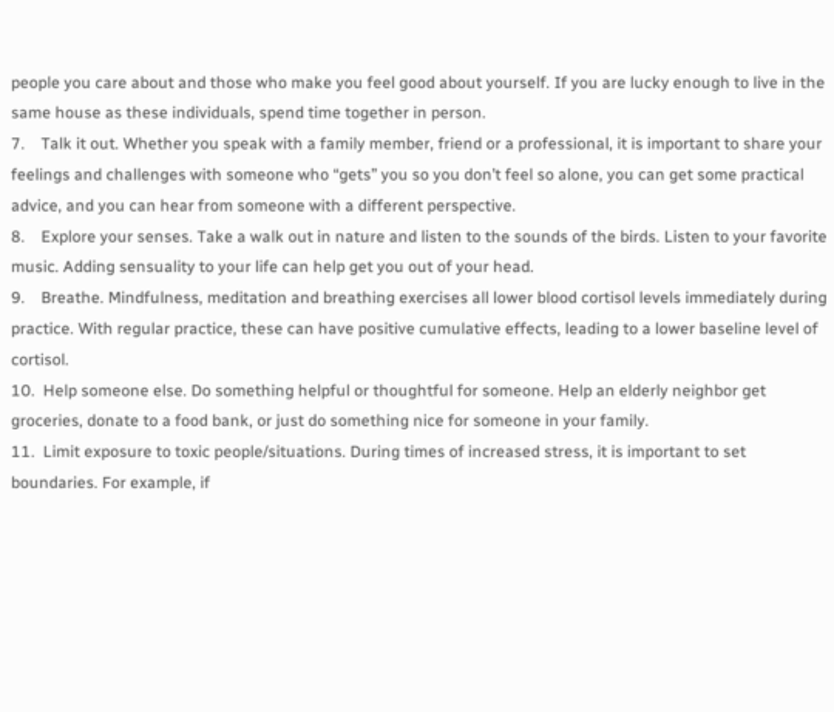people you care about and those who make you feel good about yourself. If you are lucky enough to live in the same house as these individuals, spend time together in person.
7.    Talk it out. Whether you speak with a family member, friend or a professional, it is important to share your feelings and challenges with someone who “gets” you so you don’t feel so alone, you can get some practical advice, and you can hear from someone with a different perspective.
8.    Explore your senses. Take a walk out in nature and listen to the sounds of the birds. Listen to your favorite music. Adding sensuality to your life can help get you out of your head.
9.    Breathe. Mindfulness, meditation and breathing exercises all lower blood cortisol levels immediately during practice. With regular practice, these can have positive cumulative effects, leading to a lower baseline level of cortisol.
10.  Help someone else. Do something helpful or thoughtful for someone. Help an elderly neighbor get groceries, donate to a food bank, or just do something nice for someone in your family.
11.  Limit exposure to toxic people/situations. During times of increased stress, it is important to set boundaries. For example, if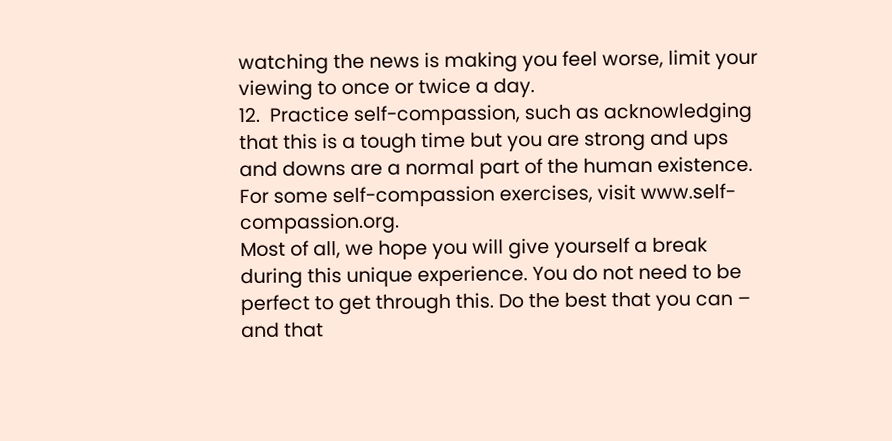watching the news is making you feel worse, limit your viewing to once or twice a day.
12.  Practice self-compassion, such as acknowledging that this is a tough time but you are strong and ups and downs are a normal part of the human existence. For some self-compassion exercises, visit www.self-compassion.org.
Most of all, we hope you will give yourself a break during this unique experience. You do not need to be perfect to get through this. Do the best that you can – and that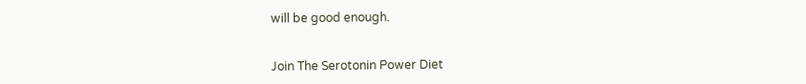will be good enough.


Join The Serotonin Power Diet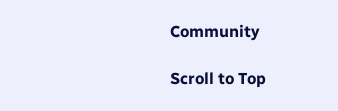Community

Scroll to Top